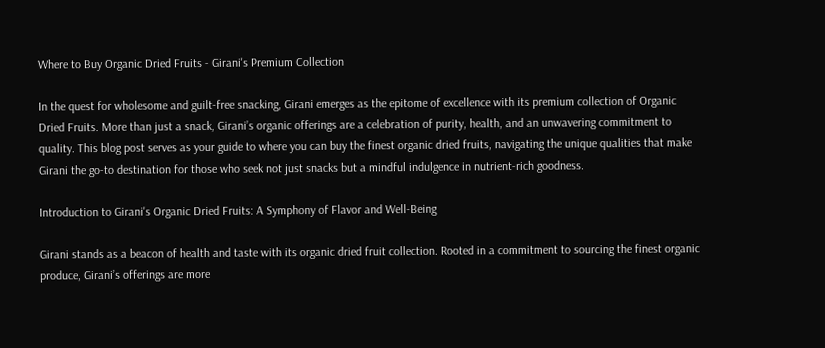Where to Buy Organic Dried Fruits - Girani's Premium Collection

In the quest for wholesome and guilt-free snacking, Girani emerges as the epitome of excellence with its premium collection of Organic Dried Fruits. More than just a snack, Girani’s organic offerings are a celebration of purity, health, and an unwavering commitment to quality. This blog post serves as your guide to where you can buy the finest organic dried fruits, navigating the unique qualities that make Girani the go-to destination for those who seek not just snacks but a mindful indulgence in nutrient-rich goodness.

Introduction to Girani's Organic Dried Fruits: A Symphony of Flavor and Well-Being

Girani stands as a beacon of health and taste with its organic dried fruit collection. Rooted in a commitment to sourcing the finest organic produce, Girani’s offerings are more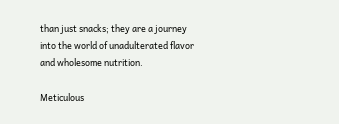than just snacks; they are a journey into the world of unadulterated flavor and wholesome nutrition.

Meticulous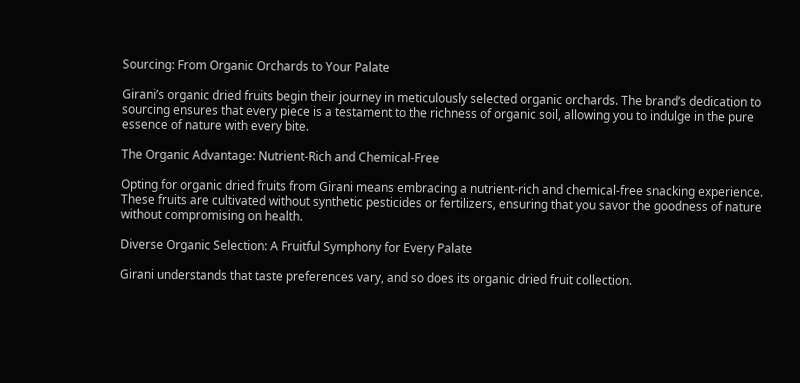Sourcing: From Organic Orchards to Your Palate

Girani’s organic dried fruits begin their journey in meticulously selected organic orchards. The brand’s dedication to sourcing ensures that every piece is a testament to the richness of organic soil, allowing you to indulge in the pure essence of nature with every bite.

The Organic Advantage: Nutrient-Rich and Chemical-Free

Opting for organic dried fruits from Girani means embracing a nutrient-rich and chemical-free snacking experience. These fruits are cultivated without synthetic pesticides or fertilizers, ensuring that you savor the goodness of nature without compromising on health.

Diverse Organic Selection: A Fruitful Symphony for Every Palate

Girani understands that taste preferences vary, and so does its organic dried fruit collection.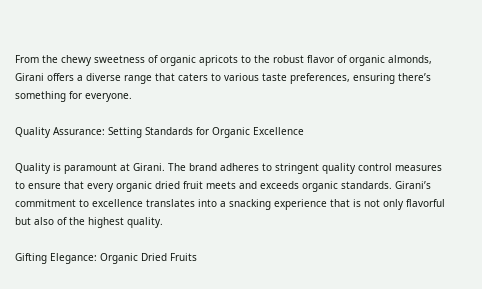From the chewy sweetness of organic apricots to the robust flavor of organic almonds, Girani offers a diverse range that caters to various taste preferences, ensuring there’s something for everyone.

Quality Assurance: Setting Standards for Organic Excellence

Quality is paramount at Girani. The brand adheres to stringent quality control measures to ensure that every organic dried fruit meets and exceeds organic standards. Girani’s commitment to excellence translates into a snacking experience that is not only flavorful but also of the highest quality.

Gifting Elegance: Organic Dried Fruits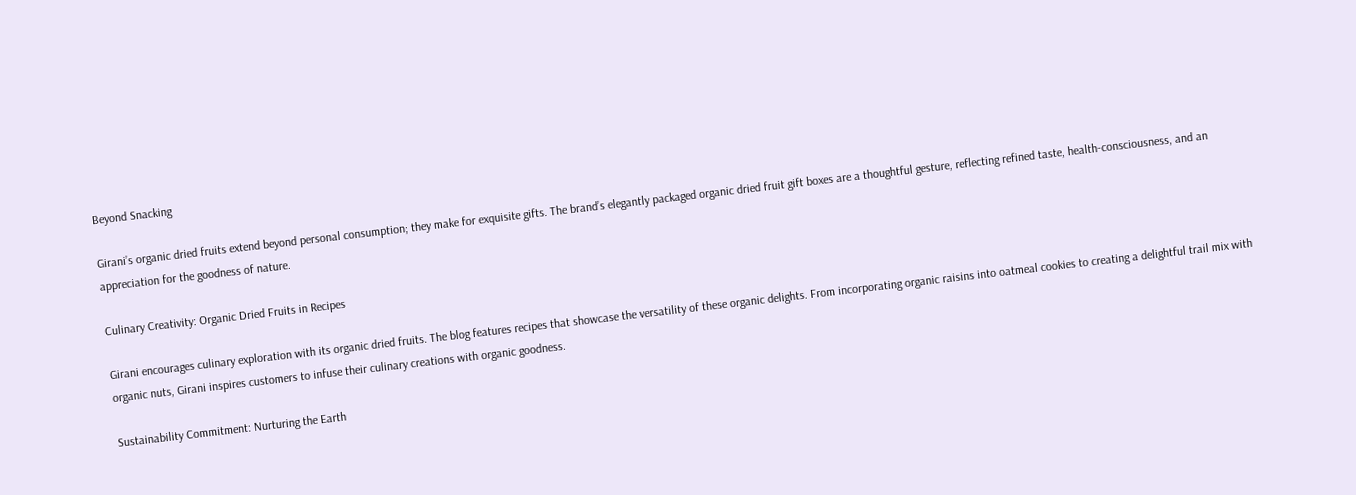Beyond Snacking

Girani’s organic dried fruits extend beyond personal consumption; they make for exquisite gifts. The brand’s elegantly packaged organic dried fruit gift boxes are a thoughtful gesture, reflecting refined taste, health-consciousness, and an appreciation for the goodness of nature.

Culinary Creativity: Organic Dried Fruits in Recipes

Girani encourages culinary exploration with its organic dried fruits. The blog features recipes that showcase the versatility of these organic delights. From incorporating organic raisins into oatmeal cookies to creating a delightful trail mix with organic nuts, Girani inspires customers to infuse their culinary creations with organic goodness.

Sustainability Commitment: Nurturing the Earth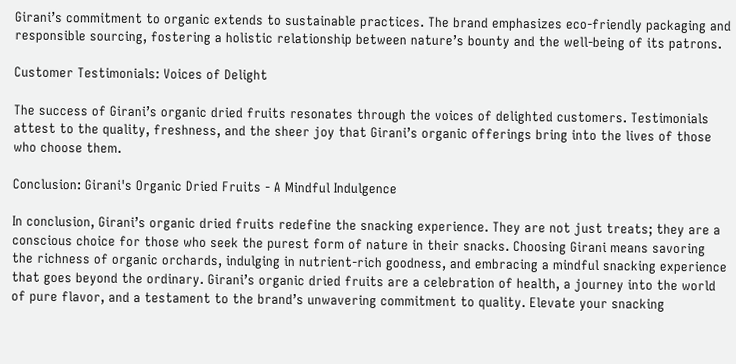Girani’s commitment to organic extends to sustainable practices. The brand emphasizes eco-friendly packaging and responsible sourcing, fostering a holistic relationship between nature’s bounty and the well-being of its patrons.

Customer Testimonials: Voices of Delight

The success of Girani’s organic dried fruits resonates through the voices of delighted customers. Testimonials attest to the quality, freshness, and the sheer joy that Girani’s organic offerings bring into the lives of those who choose them.

Conclusion: Girani's Organic Dried Fruits - A Mindful Indulgence

In conclusion, Girani’s organic dried fruits redefine the snacking experience. They are not just treats; they are a conscious choice for those who seek the purest form of nature in their snacks. Choosing Girani means savoring the richness of organic orchards, indulging in nutrient-rich goodness, and embracing a mindful snacking experience that goes beyond the ordinary. Girani’s organic dried fruits are a celebration of health, a journey into the world of pure flavor, and a testament to the brand’s unwavering commitment to quality. Elevate your snacking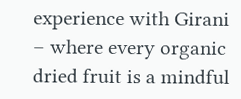experience with Girani – where every organic dried fruit is a mindful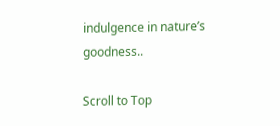indulgence in nature’s goodness..

Scroll to Top